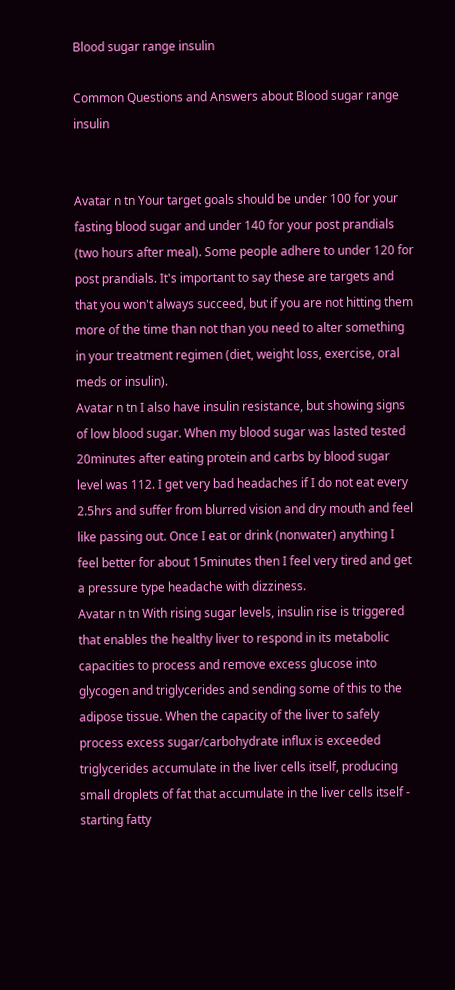Blood sugar range insulin

Common Questions and Answers about Blood sugar range insulin


Avatar n tn Your target goals should be under 100 for your fasting blood sugar and under 140 for your post prandials (two hours after meal). Some people adhere to under 120 for post prandials. It's important to say these are targets and that you won't always succeed, but if you are not hitting them more of the time than not than you need to alter something in your treatment regimen (diet, weight loss, exercise, oral meds or insulin).
Avatar n tn I also have insulin resistance, but showing signs of low blood sugar. When my blood sugar was lasted tested 20minutes after eating protein and carbs by blood sugar level was 112. I get very bad headaches if I do not eat every 2.5hrs and suffer from blurred vision and dry mouth and feel like passing out. Once I eat or drink (nonwater) anything I feel better for about 15minutes then I feel very tired and get a pressure type headache with dizziness.
Avatar n tn With rising sugar levels, insulin rise is triggered that enables the healthy liver to respond in its metabolic capacities to process and remove excess glucose into glycogen and triglycerides and sending some of this to the adipose tissue. When the capacity of the liver to safely process excess sugar/carbohydrate influx is exceeded triglycerides accumulate in the liver cells itself, producing small droplets of fat that accumulate in the liver cells itself - starting fatty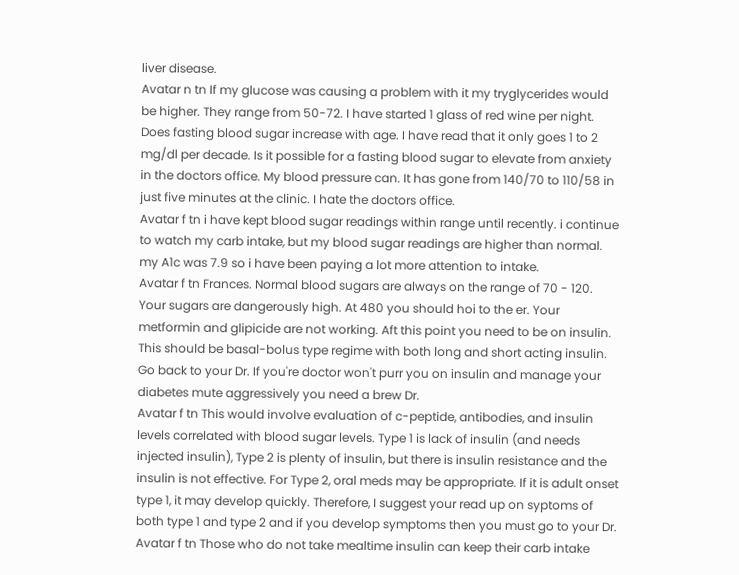liver disease.
Avatar n tn If my glucose was causing a problem with it my tryglycerides would be higher. They range from 50-72. I have started 1 glass of red wine per night. Does fasting blood sugar increase with age. I have read that it only goes 1 to 2 mg/dl per decade. Is it possible for a fasting blood sugar to elevate from anxiety in the doctors office. My blood pressure can. It has gone from 140/70 to 110/58 in just five minutes at the clinic. I hate the doctors office.
Avatar f tn i have kept blood sugar readings within range until recently. i continue to watch my carb intake, but my blood sugar readings are higher than normal. my A1c was 7.9 so i have been paying a lot more attention to intake.
Avatar f tn Frances. Normal blood sugars are always on the range of 70 - 120. Your sugars are dangerously high. At 480 you should hoi to the er. Your metformin and glipicide are not working. Aft this point you need to be on insulin. This should be basal-bolus type regime with both long and short acting insulin. Go back to your Dr. If you're doctor won't purr you on insulin and manage your diabetes mute aggressively you need a brew Dr.
Avatar f tn This would involve evaluation of c-peptide, antibodies, and insulin levels correlated with blood sugar levels. Type 1 is lack of insulin (and needs injected insulin), Type 2 is plenty of insulin, but there is insulin resistance and the insulin is not effective. For Type 2, oral meds may be appropriate. If it is adult onset type 1, it may develop quickly. Therefore, I suggest your read up on syptoms of both type 1 and type 2 and if you develop symptoms then you must go to your Dr.
Avatar f tn Those who do not take mealtime insulin can keep their carb intake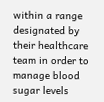within a range designated by their healthcare team in order to manage blood sugar levels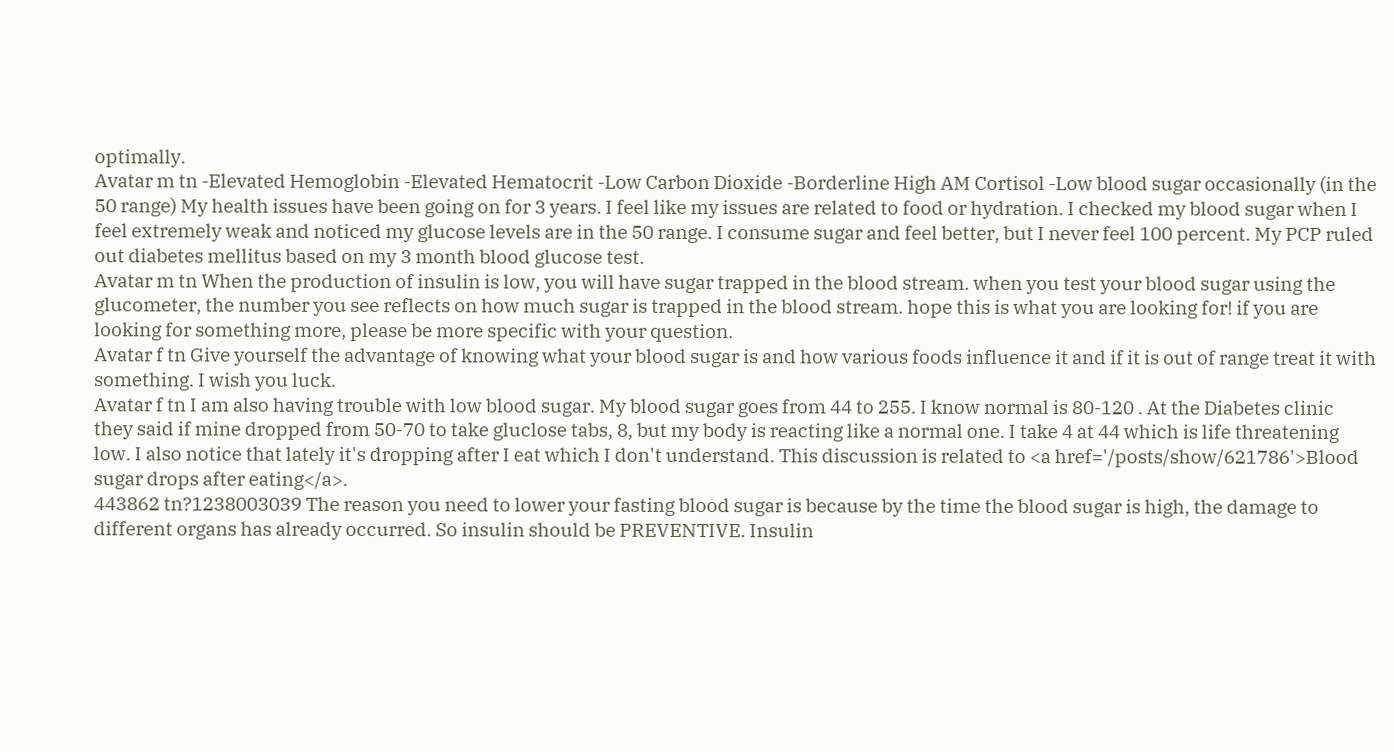optimally.
Avatar m tn -Elevated Hemoglobin -Elevated Hematocrit -Low Carbon Dioxide -Borderline High AM Cortisol -Low blood sugar occasionally (in the 50 range) My health issues have been going on for 3 years. I feel like my issues are related to food or hydration. I checked my blood sugar when I feel extremely weak and noticed my glucose levels are in the 50 range. I consume sugar and feel better, but I never feel 100 percent. My PCP ruled out diabetes mellitus based on my 3 month blood glucose test.
Avatar m tn When the production of insulin is low, you will have sugar trapped in the blood stream. when you test your blood sugar using the glucometer, the number you see reflects on how much sugar is trapped in the blood stream. hope this is what you are looking for! if you are looking for something more, please be more specific with your question.
Avatar f tn Give yourself the advantage of knowing what your blood sugar is and how various foods influence it and if it is out of range treat it with something. I wish you luck.
Avatar f tn I am also having trouble with low blood sugar. My blood sugar goes from 44 to 255. I know normal is 80-120 . At the Diabetes clinic they said if mine dropped from 50-70 to take gluclose tabs, 8, but my body is reacting like a normal one. I take 4 at 44 which is life threatening low. I also notice that lately it's dropping after I eat which I don't understand. This discussion is related to <a href='/posts/show/621786'>Blood sugar drops after eating</a>.
443862 tn?1238003039 The reason you need to lower your fasting blood sugar is because by the time the blood sugar is high, the damage to different organs has already occurred. So insulin should be PREVENTIVE. Insulin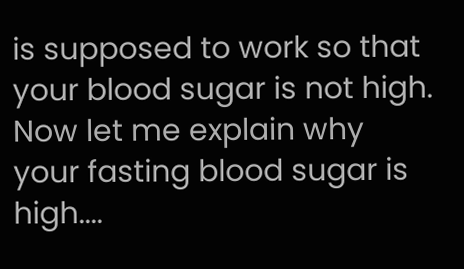is supposed to work so that your blood sugar is not high. Now let me explain why your fasting blood sugar is high....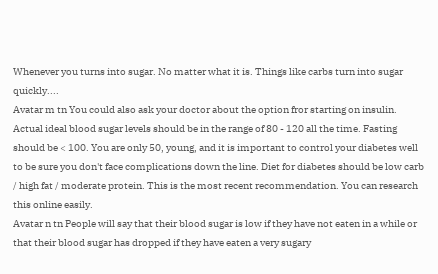Whenever you turns into sugar. No matter what it is. Things like carbs turn into sugar quickly....
Avatar m tn You could also ask your doctor about the option fror starting on insulin. Actual ideal blood sugar levels should be in the range of 80 - 120 all the time. Fasting should be < 100. You are only 50, young, and it is important to control your diabetes well to be sure you don't face complications down the line. Diet for diabetes should be low carb / high fat / moderate protein. This is the most recent recommendation. You can research this online easily.
Avatar n tn People will say that their blood sugar is low if they have not eaten in a while or that their blood sugar has dropped if they have eaten a very sugary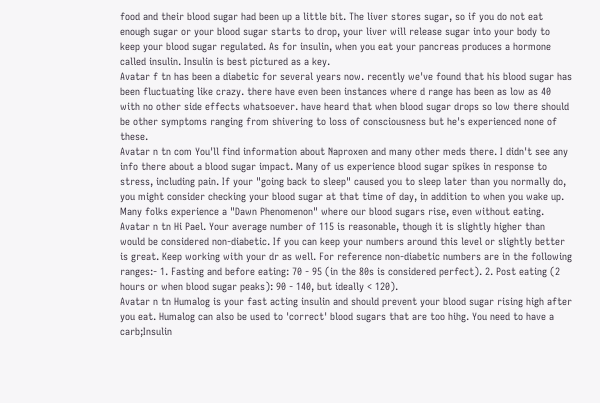food and their blood sugar had been up a little bit. The liver stores sugar, so if you do not eat enough sugar or your blood sugar starts to drop, your liver will release sugar into your body to keep your blood sugar regulated. As for insulin, when you eat your pancreas produces a hormone called insulin. Insulin is best pictured as a key.
Avatar f tn has been a diabetic for several years now. recently we've found that his blood sugar has been fluctuating like crazy. there have even been instances where d range has been as low as 40 with no other side effects whatsoever. have heard that when blood sugar drops so low there should be other symptoms ranging from shivering to loss of consciousness but he's experienced none of these.
Avatar n tn com You'll find information about Naproxen and many other meds there. I didn't see any info there about a blood sugar impact. Many of us experience blood sugar spikes in response to stress, including pain. If your "going back to sleep" caused you to sleep later than you normally do, you might consider checking your blood sugar at that time of day, in addition to when you wake up. Many folks experience a "Dawn Phenomenon" where our blood sugars rise, even without eating.
Avatar n tn Hi Pael. Your average number of 115 is reasonable, though it is slightly higher than would be considered non-diabetic. If you can keep your numbers around this level or slightly better is great. Keep working with your dr as well. For reference non-diabetic numbers are in the following ranges:- 1. Fasting and before eating: 70 - 95 (in the 80s is considered perfect). 2. Post eating (2 hours or when blood sugar peaks): 90 - 140, but ideally < 120).
Avatar n tn Humalog is your fast acting insulin and should prevent your blood sugar rising high after you eat. Humalog can also be used to 'correct' blood sugars that are too hihg. You need to have a carb;Insulin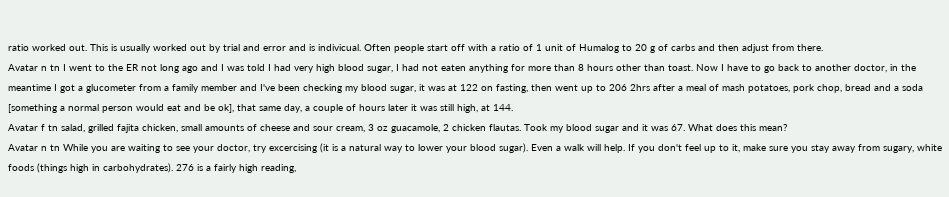ratio worked out. This is usually worked out by trial and error and is indivicual. Often people start off with a ratio of 1 unit of Humalog to 20 g of carbs and then adjust from there.
Avatar n tn I went to the ER not long ago and I was told I had very high blood sugar, I had not eaten anything for more than 8 hours other than toast. Now I have to go back to another doctor, in the meantime I got a glucometer from a family member and I've been checking my blood sugar, it was at 122 on fasting, then went up to 206 2hrs after a meal of mash potatoes, pork chop, bread and a soda [something a normal person would eat and be ok], that same day, a couple of hours later it was still high, at 144.
Avatar f tn salad, grilled fajita chicken, small amounts of cheese and sour cream, 3 oz guacamole, 2 chicken flautas. Took my blood sugar and it was 67. What does this mean?
Avatar n tn While you are waiting to see your doctor, try excercising (it is a natural way to lower your blood sugar). Even a walk will help. If you don't feel up to it, make sure you stay away from sugary, white foods (things high in carbohydrates). 276 is a fairly high reading,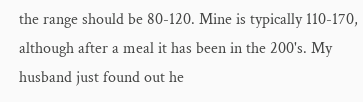the range should be 80-120. Mine is typically 110-170, although after a meal it has been in the 200's. My husband just found out he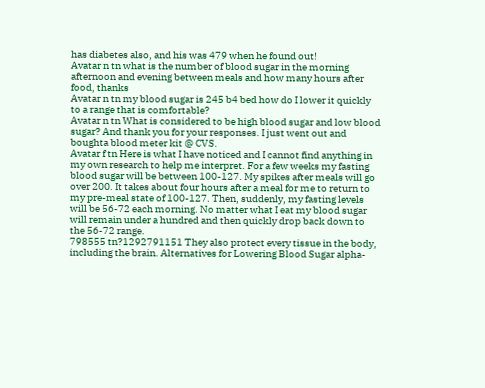has diabetes also, and his was 479 when he found out!
Avatar n tn what is the number of blood sugar in the morning afternoon and evening between meals and how many hours after food, thanks
Avatar n tn my blood sugar is 245 b4 bed how do I lower it quickly to a range that is comfortable?
Avatar n tn What is considered to be high blood sugar and low blood sugar? And thank you for your responses. I just went out and boughta blood meter kit @ CVS.
Avatar f tn Here is what I have noticed and I cannot find anything in my own research to help me interpret. For a few weeks my fasting blood sugar will be between 100-127. My spikes after meals will go over 200. It takes about four hours after a meal for me to return to my pre-meal state of 100-127. Then, suddenly, my fasting levels will be 56-72 each morning. No matter what I eat my blood sugar will remain under a hundred and then quickly drop back down to the 56-72 range.
798555 tn?1292791151 They also protect every tissue in the body, including the brain. Alternatives for Lowering Blood Sugar alpha-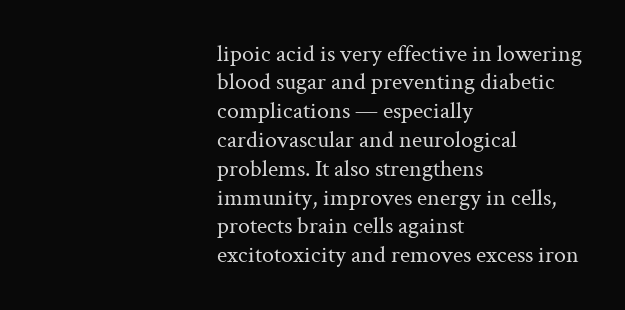lipoic acid is very effective in lowering blood sugar and preventing diabetic complications — especially cardiovascular and neurological problems. It also strengthens immunity, improves energy in cells, protects brain cells against excitotoxicity and removes excess iron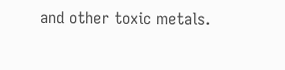and other toxic metals.